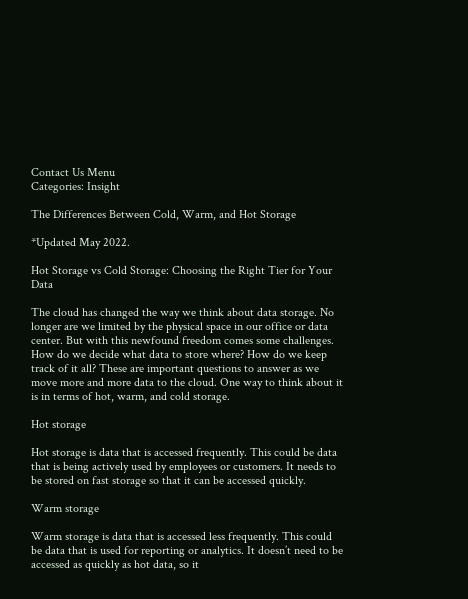Contact Us Menu
Categories: Insight

The Differences Between Cold, Warm, and Hot Storage

*Updated May 2022.

Hot Storage vs Cold Storage: Choosing the Right Tier for Your Data

The cloud has changed the way we think about data storage. No longer are we limited by the physical space in our office or data center. But with this newfound freedom comes some challenges. How do we decide what data to store where? How do we keep track of it all? These are important questions to answer as we move more and more data to the cloud. One way to think about it is in terms of hot, warm, and cold storage.

Hot storage

Hot storage is data that is accessed frequently. This could be data that is being actively used by employees or customers. It needs to be stored on fast storage so that it can be accessed quickly.

Warm storage

Warm storage is data that is accessed less frequently. This could be data that is used for reporting or analytics. It doesn’t need to be accessed as quickly as hot data, so it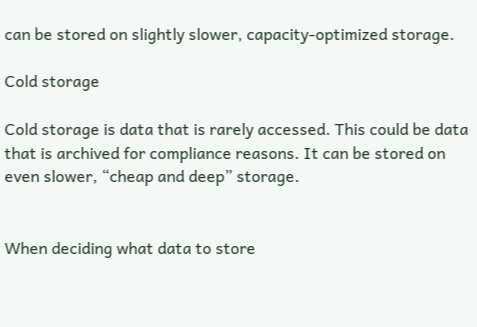can be stored on slightly slower, capacity-optimized storage.

Cold storage

Cold storage is data that is rarely accessed. This could be data that is archived for compliance reasons. It can be stored on even slower, “cheap and deep” storage.


When deciding what data to store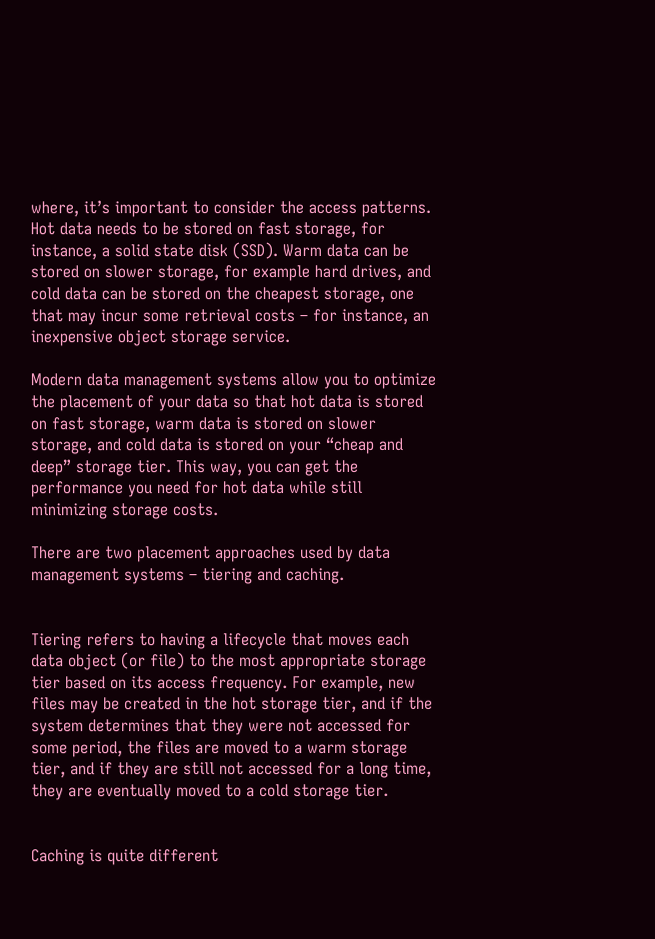where, it’s important to consider the access patterns. Hot data needs to be stored on fast storage, for instance, a solid state disk (SSD). Warm data can be stored on slower storage, for example hard drives, and cold data can be stored on the cheapest storage, one that may incur some retrieval costs – for instance, an inexpensive object storage service.

Modern data management systems allow you to optimize the placement of your data so that hot data is stored on fast storage, warm data is stored on slower storage, and cold data is stored on your “cheap and deep” storage tier. This way, you can get the performance you need for hot data while still minimizing storage costs.

There are two placement approaches used by data management systems – tiering and caching.


Tiering refers to having a lifecycle that moves each data object (or file) to the most appropriate storage tier based on its access frequency. For example, new files may be created in the hot storage tier, and if the system determines that they were not accessed for some period, the files are moved to a warm storage tier, and if they are still not accessed for a long time, they are eventually moved to a cold storage tier.


Caching is quite different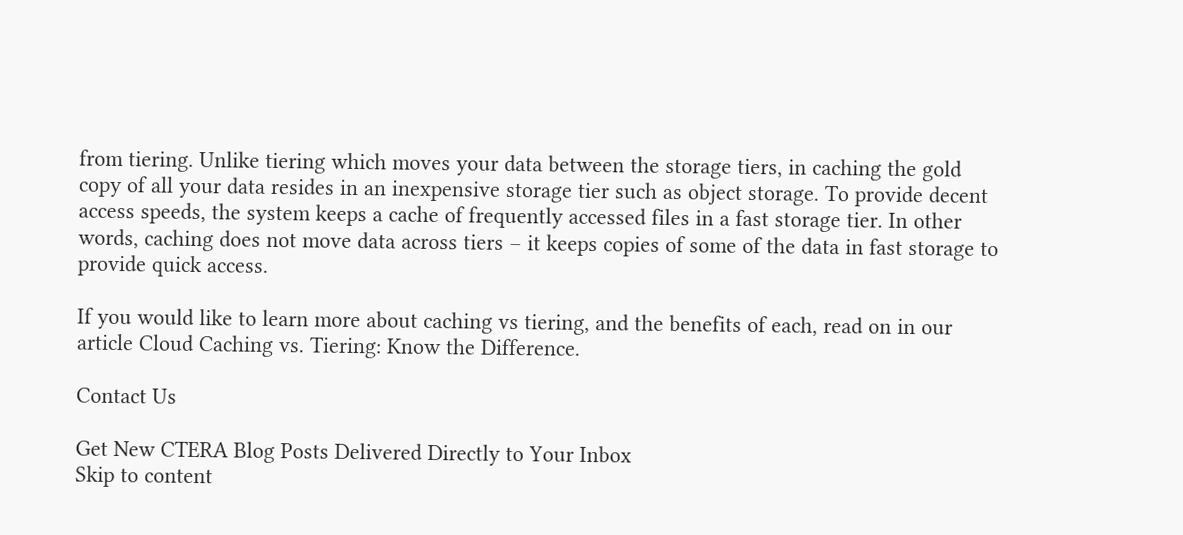from tiering. Unlike tiering which moves your data between the storage tiers, in caching the gold copy of all your data resides in an inexpensive storage tier such as object storage. To provide decent access speeds, the system keeps a cache of frequently accessed files in a fast storage tier. In other words, caching does not move data across tiers – it keeps copies of some of the data in fast storage to provide quick access.

If you would like to learn more about caching vs tiering, and the benefits of each, read on in our article Cloud Caching vs. Tiering: Know the Difference.

Contact Us

Get New CTERA Blog Posts Delivered Directly to Your Inbox
Skip to content